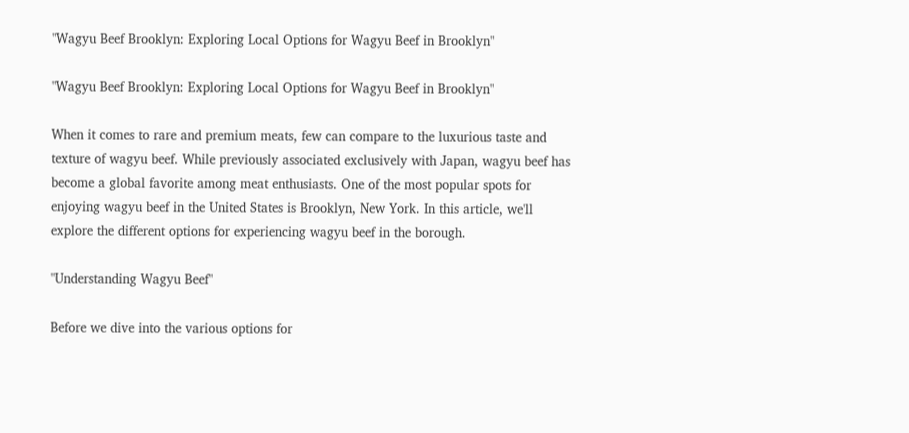"Wagyu Beef Brooklyn: Exploring Local Options for Wagyu Beef in Brooklyn"

"Wagyu Beef Brooklyn: Exploring Local Options for Wagyu Beef in Brooklyn"

When it comes to rare and premium meats, few can compare to the luxurious taste and texture of wagyu beef. While previously associated exclusively with Japan, wagyu beef has become a global favorite among meat enthusiasts. One of the most popular spots for enjoying wagyu beef in the United States is Brooklyn, New York. In this article, we'll explore the different options for experiencing wagyu beef in the borough.

"Understanding Wagyu Beef"

Before we dive into the various options for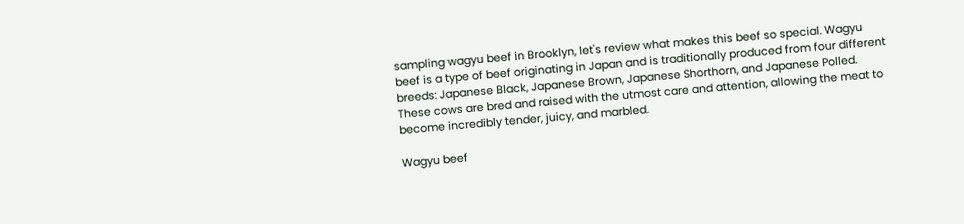sampling wagyu beef in Brooklyn, let's review what makes this beef so special. Wagyu beef is a type of beef originating in Japan and is traditionally produced from four different breeds: Japanese Black, Japanese Brown, Japanese Shorthorn, and Japanese Polled. These cows are bred and raised with the utmost care and attention, allowing the meat to become incredibly tender, juicy, and marbled.

Wagyu beef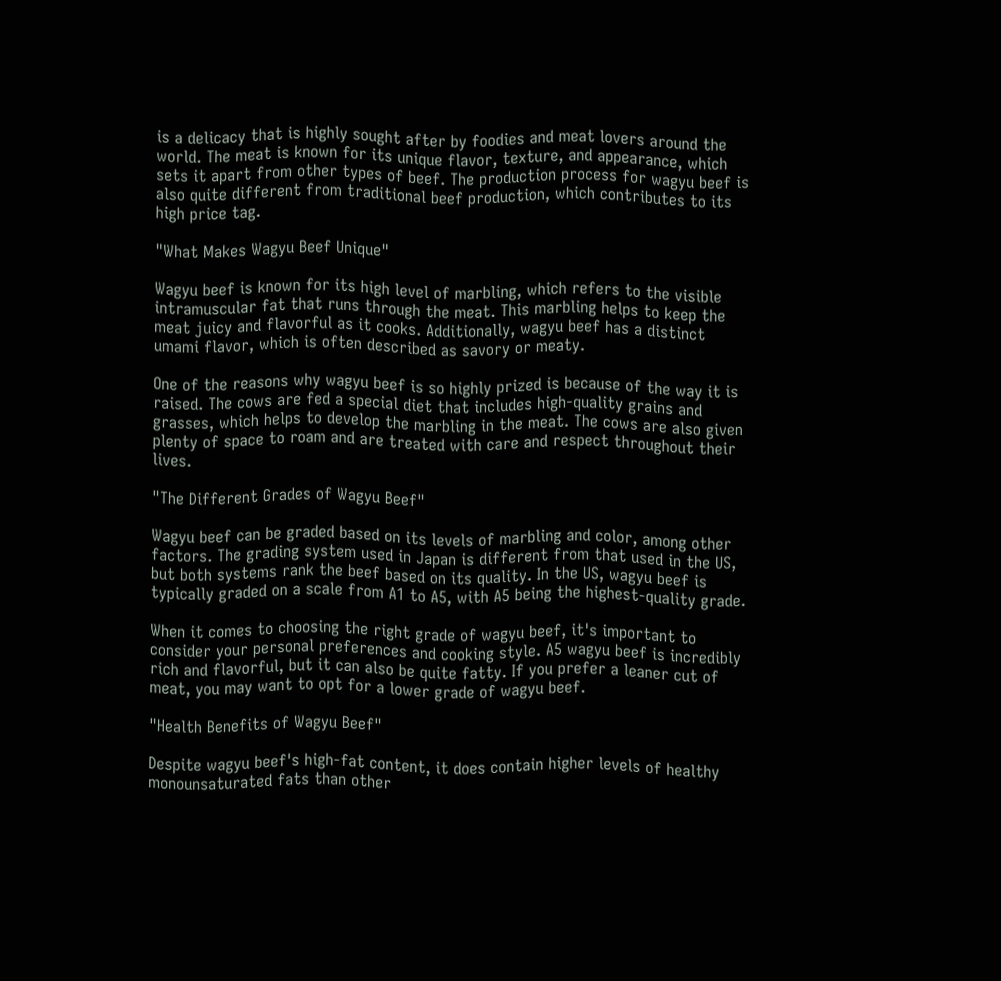is a delicacy that is highly sought after by foodies and meat lovers around the world. The meat is known for its unique flavor, texture, and appearance, which sets it apart from other types of beef. The production process for wagyu beef is also quite different from traditional beef production, which contributes to its high price tag.

"What Makes Wagyu Beef Unique"

Wagyu beef is known for its high level of marbling, which refers to the visible intramuscular fat that runs through the meat. This marbling helps to keep the meat juicy and flavorful as it cooks. Additionally, wagyu beef has a distinct umami flavor, which is often described as savory or meaty.

One of the reasons why wagyu beef is so highly prized is because of the way it is raised. The cows are fed a special diet that includes high-quality grains and grasses, which helps to develop the marbling in the meat. The cows are also given plenty of space to roam and are treated with care and respect throughout their lives.

"The Different Grades of Wagyu Beef"

Wagyu beef can be graded based on its levels of marbling and color, among other factors. The grading system used in Japan is different from that used in the US, but both systems rank the beef based on its quality. In the US, wagyu beef is typically graded on a scale from A1 to A5, with A5 being the highest-quality grade.

When it comes to choosing the right grade of wagyu beef, it's important to consider your personal preferences and cooking style. A5 wagyu beef is incredibly rich and flavorful, but it can also be quite fatty. If you prefer a leaner cut of meat, you may want to opt for a lower grade of wagyu beef.

"Health Benefits of Wagyu Beef"

Despite wagyu beef's high-fat content, it does contain higher levels of healthy monounsaturated fats than other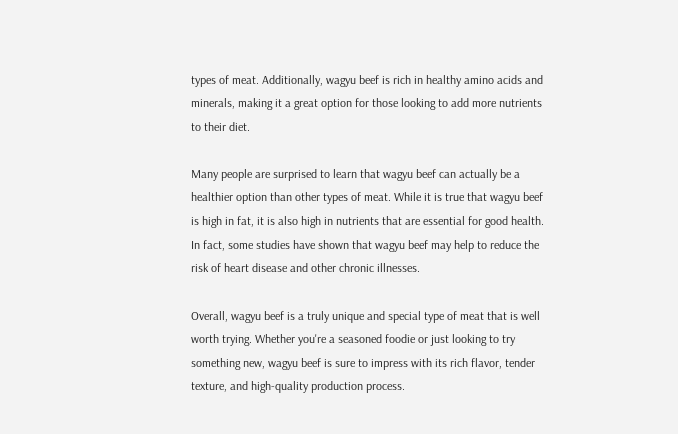types of meat. Additionally, wagyu beef is rich in healthy amino acids and minerals, making it a great option for those looking to add more nutrients to their diet.

Many people are surprised to learn that wagyu beef can actually be a healthier option than other types of meat. While it is true that wagyu beef is high in fat, it is also high in nutrients that are essential for good health. In fact, some studies have shown that wagyu beef may help to reduce the risk of heart disease and other chronic illnesses.

Overall, wagyu beef is a truly unique and special type of meat that is well worth trying. Whether you're a seasoned foodie or just looking to try something new, wagyu beef is sure to impress with its rich flavor, tender texture, and high-quality production process.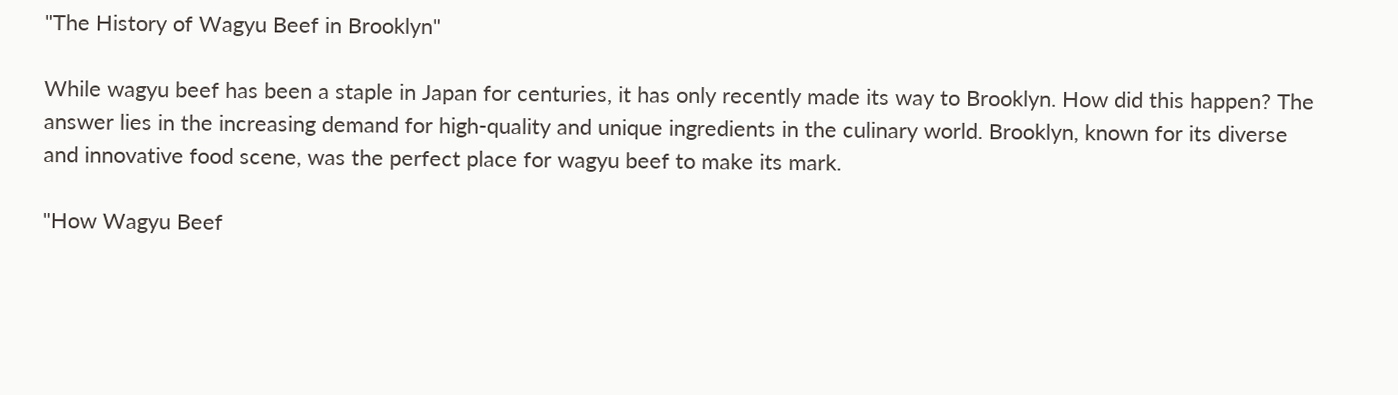"The History of Wagyu Beef in Brooklyn"

While wagyu beef has been a staple in Japan for centuries, it has only recently made its way to Brooklyn. How did this happen? The answer lies in the increasing demand for high-quality and unique ingredients in the culinary world. Brooklyn, known for its diverse and innovative food scene, was the perfect place for wagyu beef to make its mark.

"How Wagyu Beef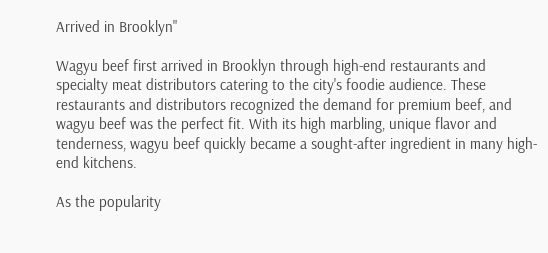Arrived in Brooklyn"

Wagyu beef first arrived in Brooklyn through high-end restaurants and specialty meat distributors catering to the city's foodie audience. These restaurants and distributors recognized the demand for premium beef, and wagyu beef was the perfect fit. With its high marbling, unique flavor and tenderness, wagyu beef quickly became a sought-after ingredient in many high-end kitchens.

As the popularity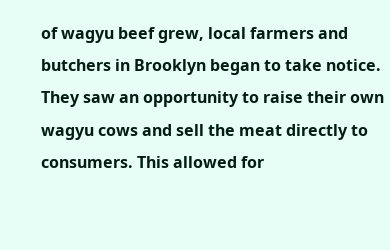of wagyu beef grew, local farmers and butchers in Brooklyn began to take notice. They saw an opportunity to raise their own wagyu cows and sell the meat directly to consumers. This allowed for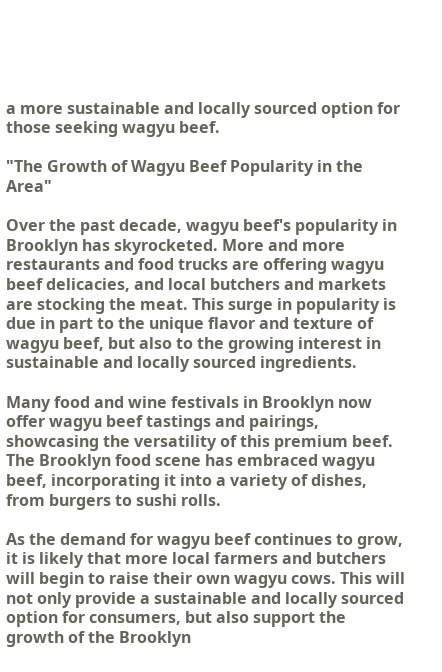a more sustainable and locally sourced option for those seeking wagyu beef.

"The Growth of Wagyu Beef Popularity in the Area"

Over the past decade, wagyu beef's popularity in Brooklyn has skyrocketed. More and more restaurants and food trucks are offering wagyu beef delicacies, and local butchers and markets are stocking the meat. This surge in popularity is due in part to the unique flavor and texture of wagyu beef, but also to the growing interest in sustainable and locally sourced ingredients.

Many food and wine festivals in Brooklyn now offer wagyu beef tastings and pairings, showcasing the versatility of this premium beef. The Brooklyn food scene has embraced wagyu beef, incorporating it into a variety of dishes, from burgers to sushi rolls.

As the demand for wagyu beef continues to grow, it is likely that more local farmers and butchers will begin to raise their own wagyu cows. This will not only provide a sustainable and locally sourced option for consumers, but also support the growth of the Brooklyn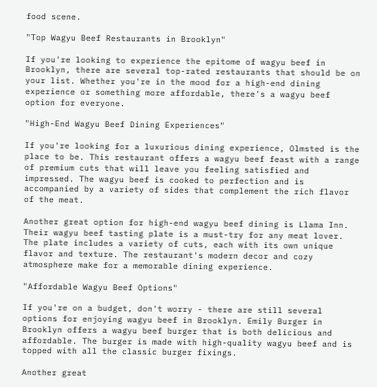food scene.

"Top Wagyu Beef Restaurants in Brooklyn"

If you're looking to experience the epitome of wagyu beef in Brooklyn, there are several top-rated restaurants that should be on your list. Whether you're in the mood for a high-end dining experience or something more affordable, there's a wagyu beef option for everyone.

"High-End Wagyu Beef Dining Experiences"

If you're looking for a luxurious dining experience, Olmsted is the place to be. This restaurant offers a wagyu beef feast with a range of premium cuts that will leave you feeling satisfied and impressed. The wagyu beef is cooked to perfection and is accompanied by a variety of sides that complement the rich flavor of the meat.

Another great option for high-end wagyu beef dining is Llama Inn. Their wagyu beef tasting plate is a must-try for any meat lover. The plate includes a variety of cuts, each with its own unique flavor and texture. The restaurant's modern decor and cozy atmosphere make for a memorable dining experience.

"Affordable Wagyu Beef Options"

If you're on a budget, don't worry - there are still several options for enjoying wagyu beef in Brooklyn. Emily Burger in Brooklyn offers a wagyu beef burger that is both delicious and affordable. The burger is made with high-quality wagyu beef and is topped with all the classic burger fixings.

Another great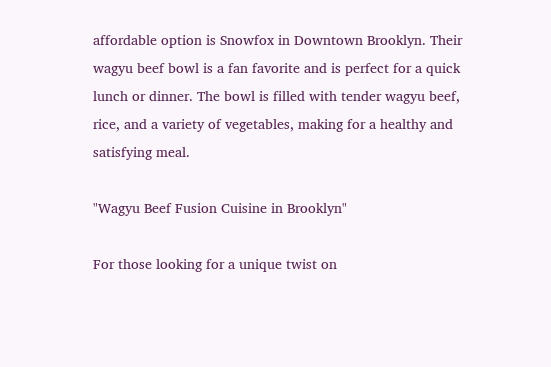affordable option is Snowfox in Downtown Brooklyn. Their wagyu beef bowl is a fan favorite and is perfect for a quick lunch or dinner. The bowl is filled with tender wagyu beef, rice, and a variety of vegetables, making for a healthy and satisfying meal.

"Wagyu Beef Fusion Cuisine in Brooklyn"

For those looking for a unique twist on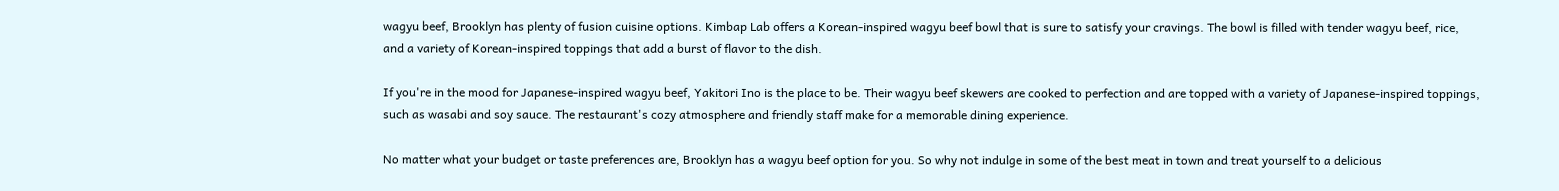wagyu beef, Brooklyn has plenty of fusion cuisine options. Kimbap Lab offers a Korean-inspired wagyu beef bowl that is sure to satisfy your cravings. The bowl is filled with tender wagyu beef, rice, and a variety of Korean-inspired toppings that add a burst of flavor to the dish.

If you're in the mood for Japanese-inspired wagyu beef, Yakitori Ino is the place to be. Their wagyu beef skewers are cooked to perfection and are topped with a variety of Japanese-inspired toppings, such as wasabi and soy sauce. The restaurant's cozy atmosphere and friendly staff make for a memorable dining experience.

No matter what your budget or taste preferences are, Brooklyn has a wagyu beef option for you. So why not indulge in some of the best meat in town and treat yourself to a delicious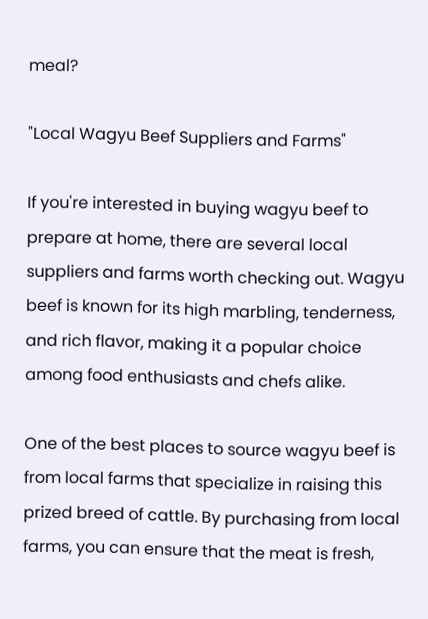meal?

"Local Wagyu Beef Suppliers and Farms"

If you're interested in buying wagyu beef to prepare at home, there are several local suppliers and farms worth checking out. Wagyu beef is known for its high marbling, tenderness, and rich flavor, making it a popular choice among food enthusiasts and chefs alike.

One of the best places to source wagyu beef is from local farms that specialize in raising this prized breed of cattle. By purchasing from local farms, you can ensure that the meat is fresh,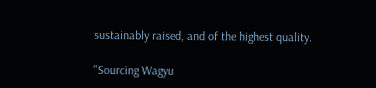sustainably raised, and of the highest quality.

"Sourcing Wagyu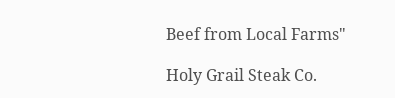Beef from Local Farms"

Holy Grail Steak Co.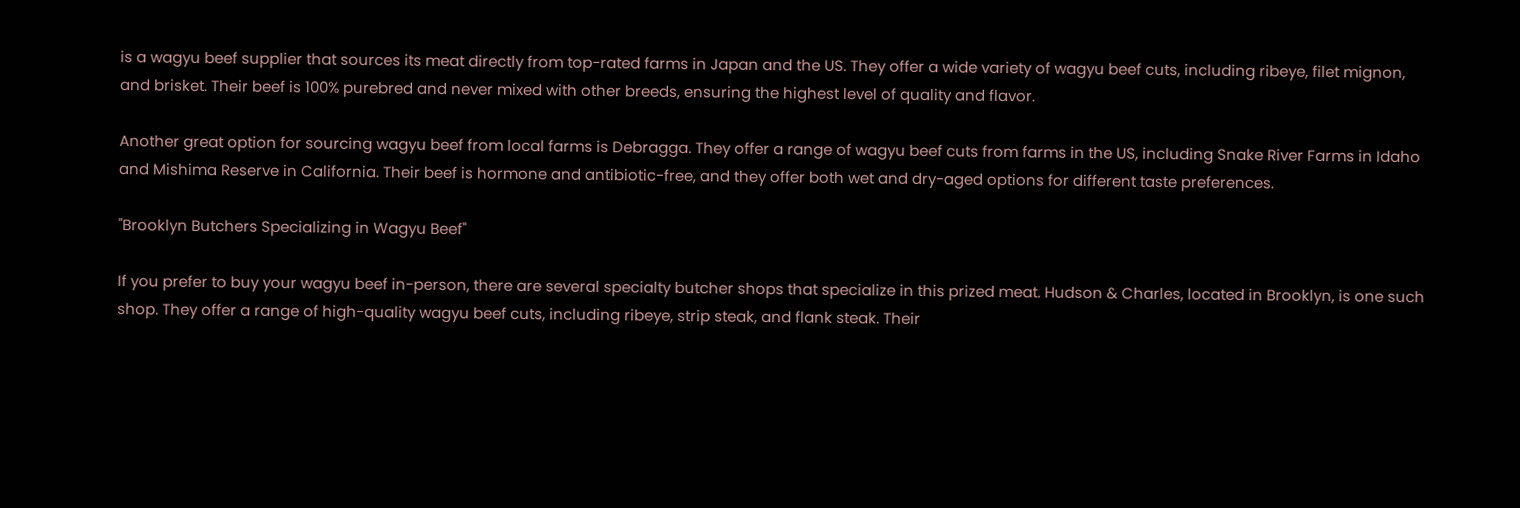is a wagyu beef supplier that sources its meat directly from top-rated farms in Japan and the US. They offer a wide variety of wagyu beef cuts, including ribeye, filet mignon, and brisket. Their beef is 100% purebred and never mixed with other breeds, ensuring the highest level of quality and flavor.

Another great option for sourcing wagyu beef from local farms is Debragga. They offer a range of wagyu beef cuts from farms in the US, including Snake River Farms in Idaho and Mishima Reserve in California. Their beef is hormone and antibiotic-free, and they offer both wet and dry-aged options for different taste preferences.

"Brooklyn Butchers Specializing in Wagyu Beef"

If you prefer to buy your wagyu beef in-person, there are several specialty butcher shops that specialize in this prized meat. Hudson & Charles, located in Brooklyn, is one such shop. They offer a range of high-quality wagyu beef cuts, including ribeye, strip steak, and flank steak. Their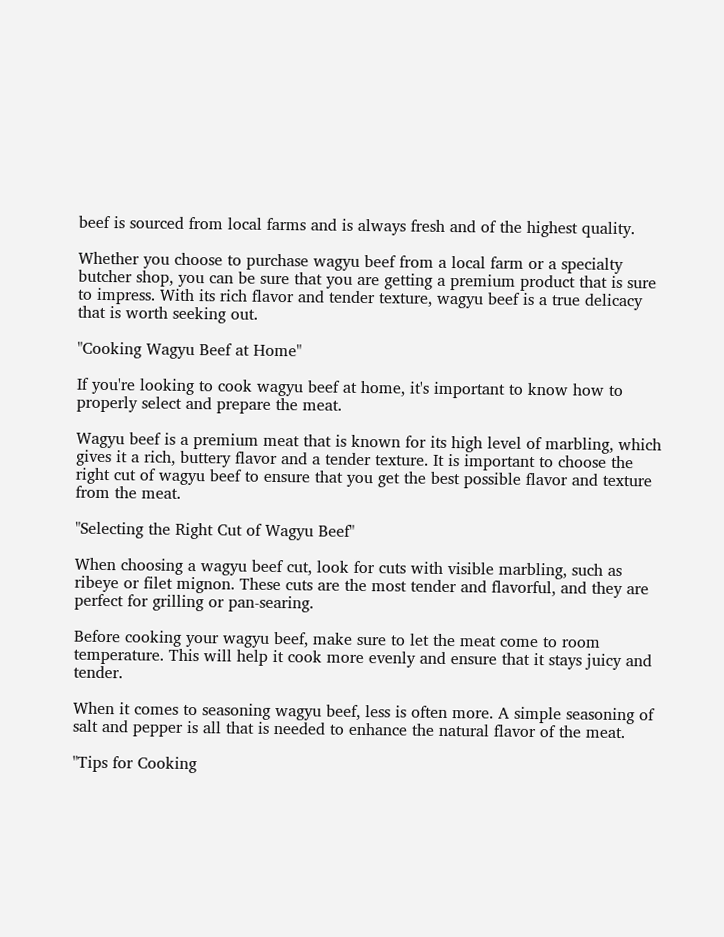beef is sourced from local farms and is always fresh and of the highest quality.

Whether you choose to purchase wagyu beef from a local farm or a specialty butcher shop, you can be sure that you are getting a premium product that is sure to impress. With its rich flavor and tender texture, wagyu beef is a true delicacy that is worth seeking out.

"Cooking Wagyu Beef at Home"

If you're looking to cook wagyu beef at home, it's important to know how to properly select and prepare the meat.

Wagyu beef is a premium meat that is known for its high level of marbling, which gives it a rich, buttery flavor and a tender texture. It is important to choose the right cut of wagyu beef to ensure that you get the best possible flavor and texture from the meat.

"Selecting the Right Cut of Wagyu Beef"

When choosing a wagyu beef cut, look for cuts with visible marbling, such as ribeye or filet mignon. These cuts are the most tender and flavorful, and they are perfect for grilling or pan-searing.

Before cooking your wagyu beef, make sure to let the meat come to room temperature. This will help it cook more evenly and ensure that it stays juicy and tender.

When it comes to seasoning wagyu beef, less is often more. A simple seasoning of salt and pepper is all that is needed to enhance the natural flavor of the meat.

"Tips for Cooking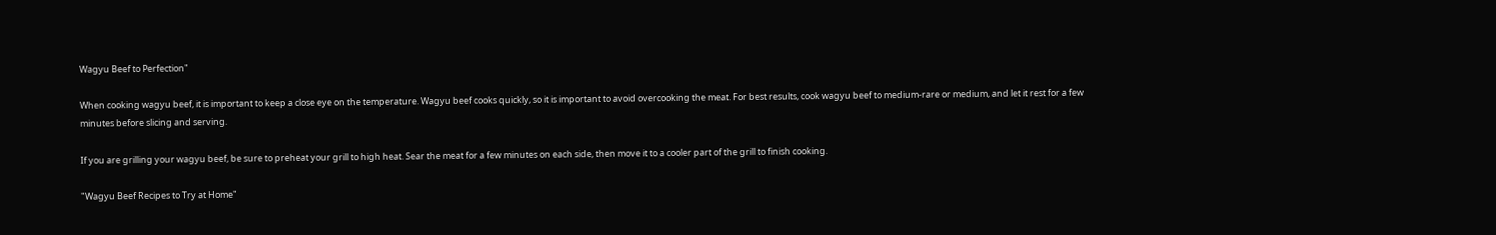Wagyu Beef to Perfection"

When cooking wagyu beef, it is important to keep a close eye on the temperature. Wagyu beef cooks quickly, so it is important to avoid overcooking the meat. For best results, cook wagyu beef to medium-rare or medium, and let it rest for a few minutes before slicing and serving.

If you are grilling your wagyu beef, be sure to preheat your grill to high heat. Sear the meat for a few minutes on each side, then move it to a cooler part of the grill to finish cooking.

"Wagyu Beef Recipes to Try at Home"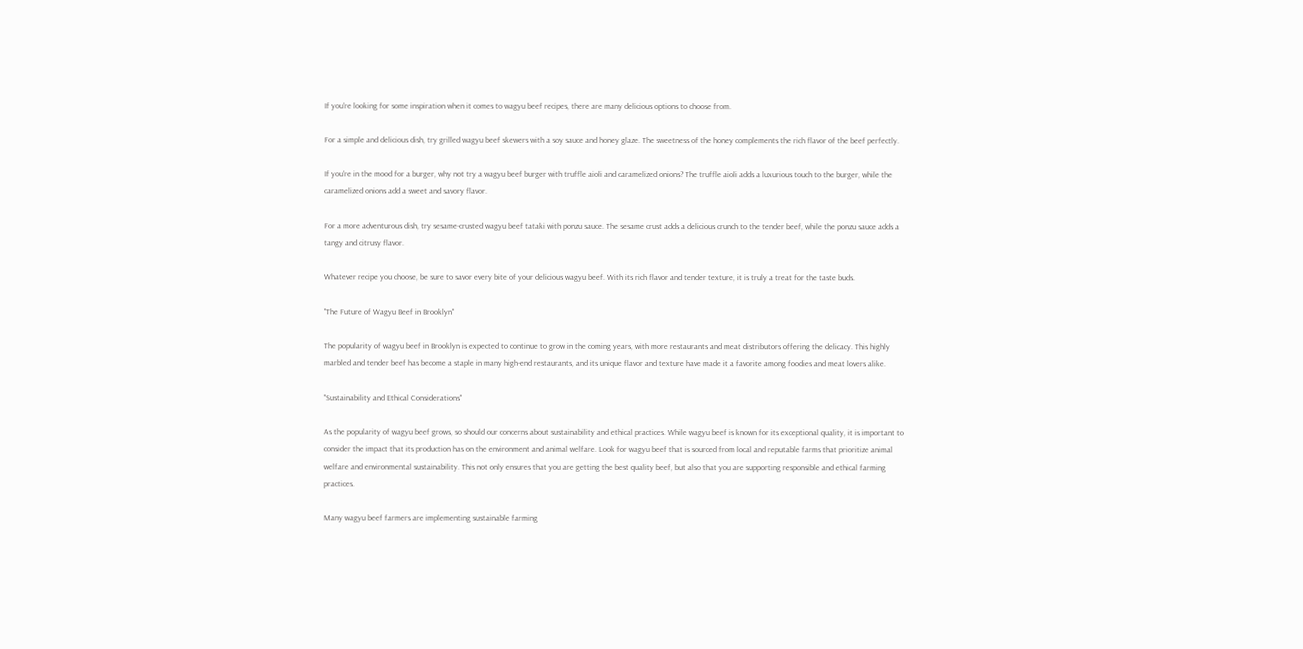If you're looking for some inspiration when it comes to wagyu beef recipes, there are many delicious options to choose from.

For a simple and delicious dish, try grilled wagyu beef skewers with a soy sauce and honey glaze. The sweetness of the honey complements the rich flavor of the beef perfectly.

If you're in the mood for a burger, why not try a wagyu beef burger with truffle aioli and caramelized onions? The truffle aioli adds a luxurious touch to the burger, while the caramelized onions add a sweet and savory flavor.

For a more adventurous dish, try sesame-crusted wagyu beef tataki with ponzu sauce. The sesame crust adds a delicious crunch to the tender beef, while the ponzu sauce adds a tangy and citrusy flavor.

Whatever recipe you choose, be sure to savor every bite of your delicious wagyu beef. With its rich flavor and tender texture, it is truly a treat for the taste buds.

"The Future of Wagyu Beef in Brooklyn"

The popularity of wagyu beef in Brooklyn is expected to continue to grow in the coming years, with more restaurants and meat distributors offering the delicacy. This highly marbled and tender beef has become a staple in many high-end restaurants, and its unique flavor and texture have made it a favorite among foodies and meat lovers alike.

"Sustainability and Ethical Considerations"

As the popularity of wagyu beef grows, so should our concerns about sustainability and ethical practices. While wagyu beef is known for its exceptional quality, it is important to consider the impact that its production has on the environment and animal welfare. Look for wagyu beef that is sourced from local and reputable farms that prioritize animal welfare and environmental sustainability. This not only ensures that you are getting the best quality beef, but also that you are supporting responsible and ethical farming practices.

Many wagyu beef farmers are implementing sustainable farming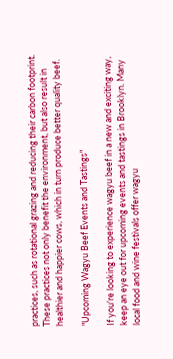practices, such as rotational grazing and reducing their carbon footprint. These practices not only benefit the environment, but also result in healthier and happier cows, which in turn produce better quality beef.

"Upcoming Wagyu Beef Events and Tastings"

If you're looking to experience wagyu beef in a new and exciting way, keep an eye out for upcoming events and tastings in Brooklyn. Many local food and wine festivals offer wagyu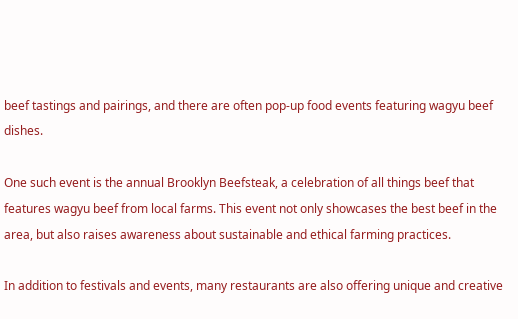beef tastings and pairings, and there are often pop-up food events featuring wagyu beef dishes.

One such event is the annual Brooklyn Beefsteak, a celebration of all things beef that features wagyu beef from local farms. This event not only showcases the best beef in the area, but also raises awareness about sustainable and ethical farming practices.

In addition to festivals and events, many restaurants are also offering unique and creative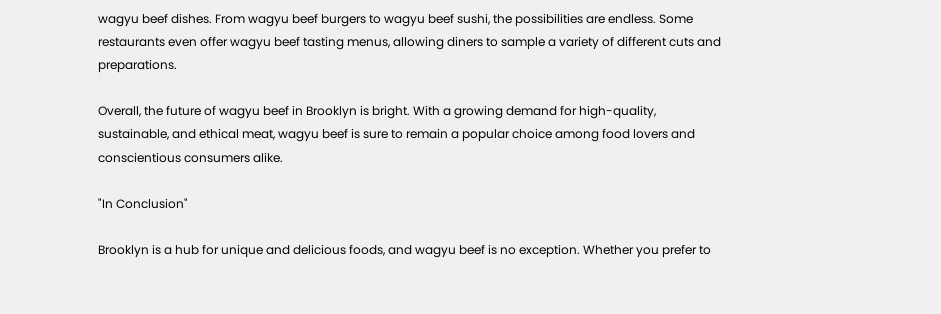wagyu beef dishes. From wagyu beef burgers to wagyu beef sushi, the possibilities are endless. Some restaurants even offer wagyu beef tasting menus, allowing diners to sample a variety of different cuts and preparations.

Overall, the future of wagyu beef in Brooklyn is bright. With a growing demand for high-quality, sustainable, and ethical meat, wagyu beef is sure to remain a popular choice among food lovers and conscientious consumers alike.

"In Conclusion"

Brooklyn is a hub for unique and delicious foods, and wagyu beef is no exception. Whether you prefer to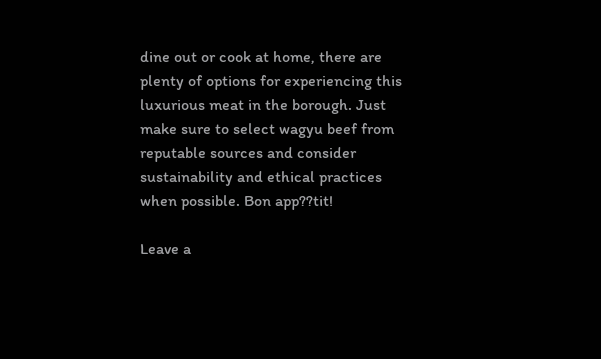dine out or cook at home, there are plenty of options for experiencing this luxurious meat in the borough. Just make sure to select wagyu beef from reputable sources and consider sustainability and ethical practices when possible. Bon app??tit!

Leave a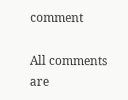comment

All comments are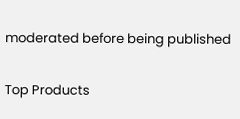moderated before being published

Top Products